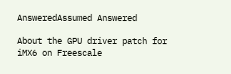AnsweredAssumed Answered

About the GPU driver patch for iMX6 on Freescale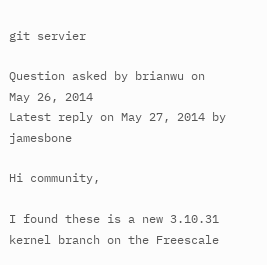git servier

Question asked by brianwu on May 26, 2014
Latest reply on May 27, 2014 by jamesbone

Hi community,

I found these is a new 3.10.31 kernel branch on the Freescale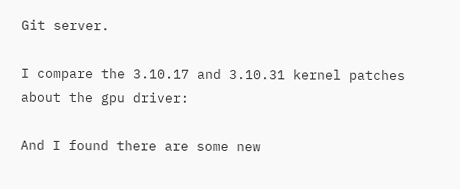Git server.

I compare the 3.10.17 and 3.10.31 kernel patches about the gpu driver:

And I found there are some new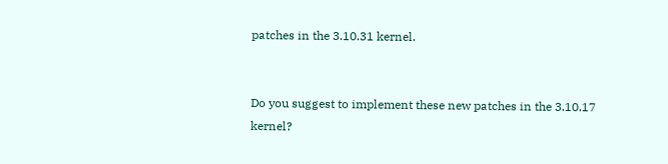patches in the 3.10.31 kernel.


Do you suggest to implement these new patches in the 3.10.17 kernel?